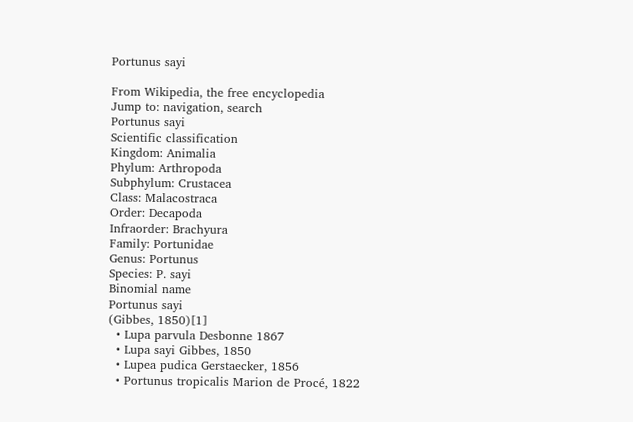Portunus sayi

From Wikipedia, the free encyclopedia
Jump to: navigation, search
Portunus sayi
Scientific classification
Kingdom: Animalia
Phylum: Arthropoda
Subphylum: Crustacea
Class: Malacostraca
Order: Decapoda
Infraorder: Brachyura
Family: Portunidae
Genus: Portunus
Species: P. sayi
Binomial name
Portunus sayi
(Gibbes, 1850)[1]
  • Lupa parvula Desbonne 1867
  • Lupa sayi Gibbes, 1850
  • Lupea pudica Gerstaecker, 1856
  • Portunus tropicalis Marion de Procé, 1822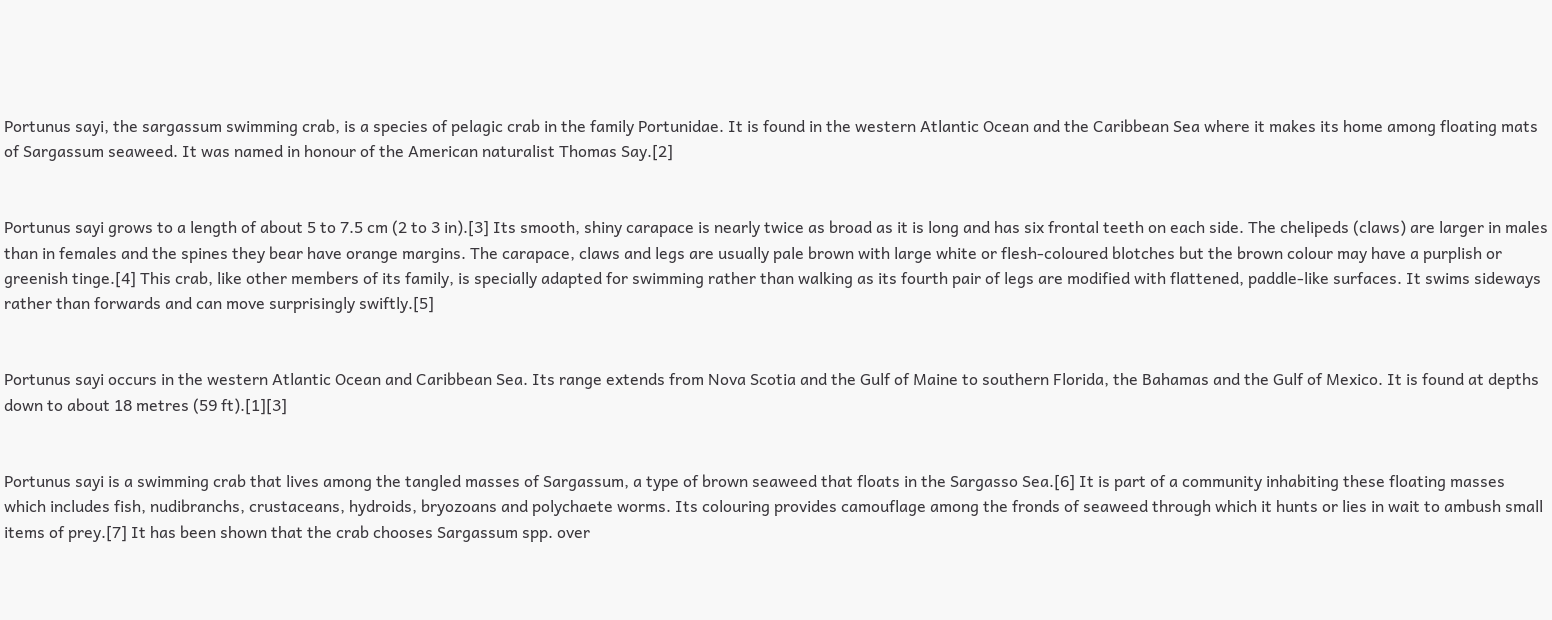Portunus sayi, the sargassum swimming crab, is a species of pelagic crab in the family Portunidae. It is found in the western Atlantic Ocean and the Caribbean Sea where it makes its home among floating mats of Sargassum seaweed. It was named in honour of the American naturalist Thomas Say.[2]


Portunus sayi grows to a length of about 5 to 7.5 cm (2 to 3 in).[3] Its smooth, shiny carapace is nearly twice as broad as it is long and has six frontal teeth on each side. The chelipeds (claws) are larger in males than in females and the spines they bear have orange margins. The carapace, claws and legs are usually pale brown with large white or flesh-coloured blotches but the brown colour may have a purplish or greenish tinge.[4] This crab, like other members of its family, is specially adapted for swimming rather than walking as its fourth pair of legs are modified with flattened, paddle-like surfaces. It swims sideways rather than forwards and can move surprisingly swiftly.[5]


Portunus sayi occurs in the western Atlantic Ocean and Caribbean Sea. Its range extends from Nova Scotia and the Gulf of Maine to southern Florida, the Bahamas and the Gulf of Mexico. It is found at depths down to about 18 metres (59 ft).[1][3]


Portunus sayi is a swimming crab that lives among the tangled masses of Sargassum, a type of brown seaweed that floats in the Sargasso Sea.[6] It is part of a community inhabiting these floating masses which includes fish, nudibranchs, crustaceans, hydroids, bryozoans and polychaete worms. Its colouring provides camouflage among the fronds of seaweed through which it hunts or lies in wait to ambush small items of prey.[7] It has been shown that the crab chooses Sargassum spp. over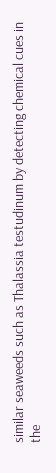similar seaweeds such as Thalassia testudinum by detecting chemical cues in the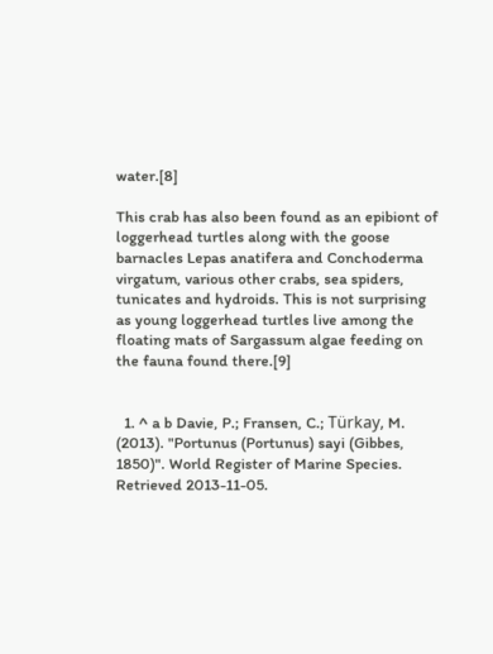water.[8]

This crab has also been found as an epibiont of loggerhead turtles along with the goose barnacles Lepas anatifera and Conchoderma virgatum, various other crabs, sea spiders, tunicates and hydroids. This is not surprising as young loggerhead turtles live among the floating mats of Sargassum algae feeding on the fauna found there.[9]


  1. ^ a b Davie, P.; Fransen, C.; Türkay, M. (2013). "Portunus (Portunus) sayi (Gibbes, 1850)". World Register of Marine Species. Retrieved 2013-11-05.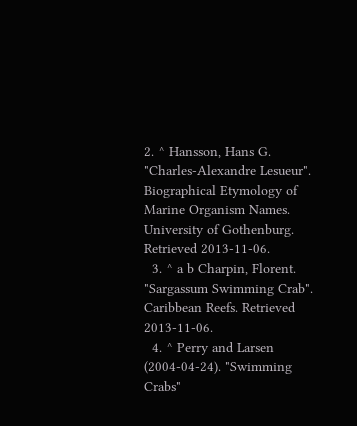2. ^ Hansson, Hans G. "Charles-Alexandre Lesueur". Biographical Etymology of Marine Organism Names. University of Gothenburg. Retrieved 2013-11-06.
  3. ^ a b Charpin, Florent. "Sargassum Swimming Crab". Caribbean Reefs. Retrieved 2013-11-06.
  4. ^ Perry and Larsen (2004-04-24). "Swimming Crabs"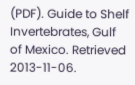(PDF). Guide to Shelf Invertebrates, Gulf of Mexico. Retrieved 2013-11-06.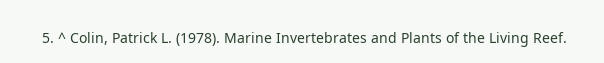5. ^ Colin, Patrick L. (1978). Marine Invertebrates and Plants of the Living Reef.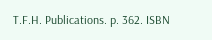T.F.H. Publications. p. 362. ISBN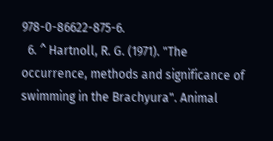978-0-86622-875-6.
  6. ^ Hartnoll, R. G. (1971). "The occurrence, methods and significance of swimming in the Brachyura". Animal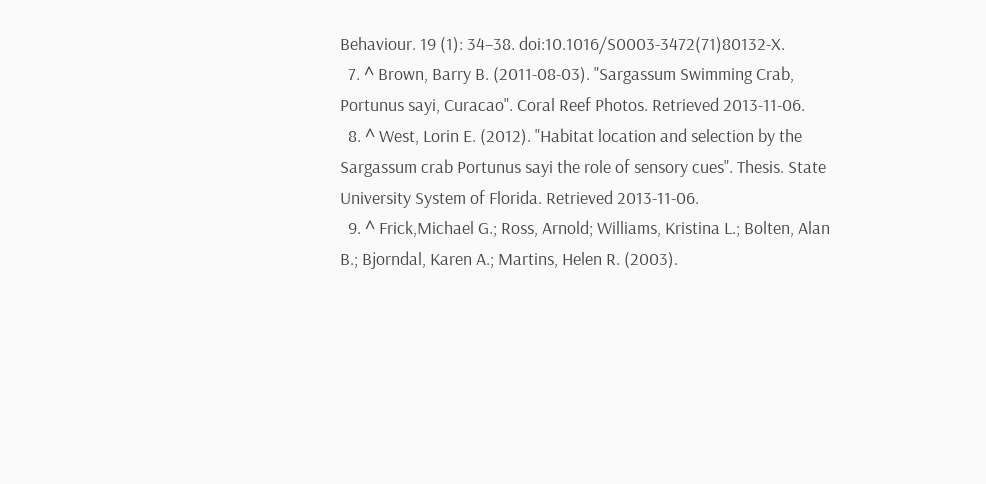Behaviour. 19 (1): 34–38. doi:10.1016/S0003-3472(71)80132-X.
  7. ^ Brown, Barry B. (2011-08-03). "Sargassum Swimming Crab, Portunus sayi, Curacao". Coral Reef Photos. Retrieved 2013-11-06.
  8. ^ West, Lorin E. (2012). "Habitat location and selection by the Sargassum crab Portunus sayi the role of sensory cues". Thesis. State University System of Florida. Retrieved 2013-11-06.
  9. ^ Frick,Michael G.; Ross, Arnold; Williams, Kristina L.; Bolten, Alan B.; Bjorndal, Karen A.; Martins, Helen R. (2003).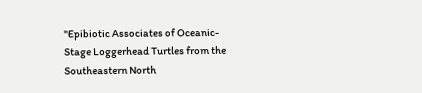"Epibiotic Associates of Oceanic-Stage Loggerhead Turtles from the Southeastern North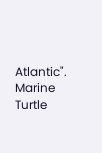Atlantic". Marine Turtle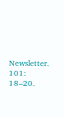Newsletter. 101: 18–20.